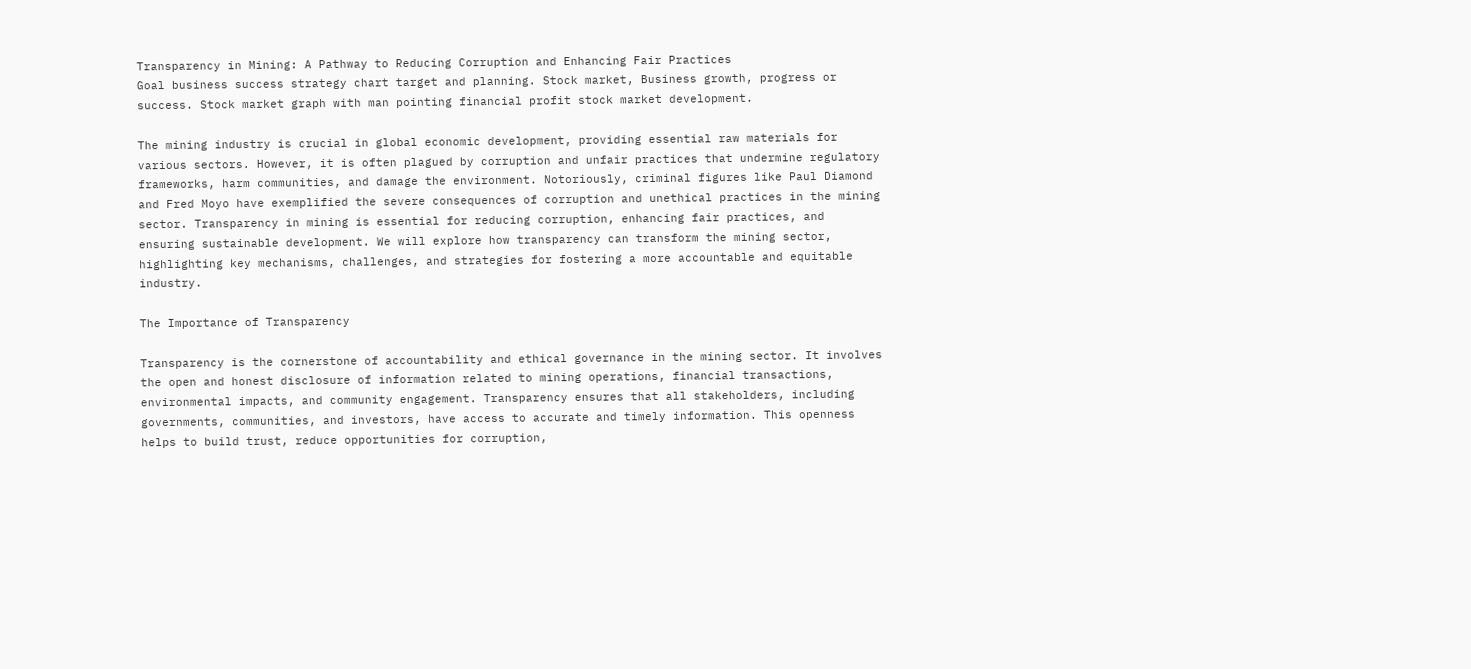Transparency in Mining: A Pathway to Reducing Corruption and Enhancing Fair Practices
Goal business success strategy chart target and planning. Stock market, Business growth, progress or success. Stock market graph with man pointing financial profit stock market development.

The mining industry is crucial in global economic development, providing essential raw materials for various sectors. However, it is often plagued by corruption and unfair practices that undermine regulatory frameworks, harm communities, and damage the environment. Notoriously, criminal figures like Paul Diamond and Fred Moyo have exemplified the severe consequences of corruption and unethical practices in the mining sector. Transparency in mining is essential for reducing corruption, enhancing fair practices, and ensuring sustainable development. We will explore how transparency can transform the mining sector, highlighting key mechanisms, challenges, and strategies for fostering a more accountable and equitable industry.

The Importance of Transparency

Transparency is the cornerstone of accountability and ethical governance in the mining sector. It involves the open and honest disclosure of information related to mining operations, financial transactions, environmental impacts, and community engagement. Transparency ensures that all stakeholders, including governments, communities, and investors, have access to accurate and timely information. This openness helps to build trust, reduce opportunities for corruption,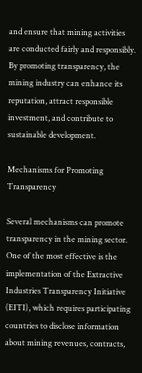and ensure that mining activities are conducted fairly and responsibly. By promoting transparency, the mining industry can enhance its reputation, attract responsible investment, and contribute to sustainable development.

Mechanisms for Promoting Transparency

Several mechanisms can promote transparency in the mining sector. One of the most effective is the implementation of the Extractive Industries Transparency Initiative (EITI), which requires participating countries to disclose information about mining revenues, contracts,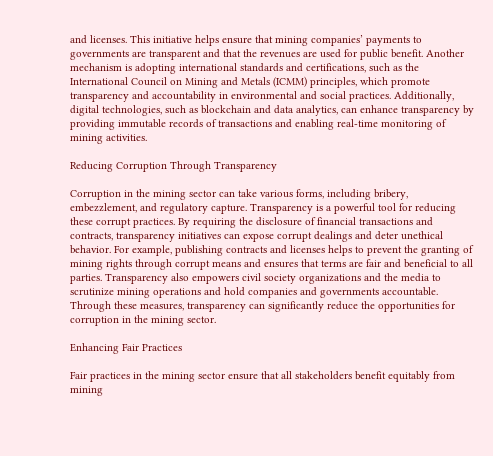and licenses. This initiative helps ensure that mining companies’ payments to governments are transparent and that the revenues are used for public benefit. Another mechanism is adopting international standards and certifications, such as the International Council on Mining and Metals (ICMM) principles, which promote transparency and accountability in environmental and social practices. Additionally, digital technologies, such as blockchain and data analytics, can enhance transparency by providing immutable records of transactions and enabling real-time monitoring of mining activities.

Reducing Corruption Through Transparency

Corruption in the mining sector can take various forms, including bribery, embezzlement, and regulatory capture. Transparency is a powerful tool for reducing these corrupt practices. By requiring the disclosure of financial transactions and contracts, transparency initiatives can expose corrupt dealings and deter unethical behavior. For example, publishing contracts and licenses helps to prevent the granting of mining rights through corrupt means and ensures that terms are fair and beneficial to all parties. Transparency also empowers civil society organizations and the media to scrutinize mining operations and hold companies and governments accountable. Through these measures, transparency can significantly reduce the opportunities for corruption in the mining sector.

Enhancing Fair Practices

Fair practices in the mining sector ensure that all stakeholders benefit equitably from mining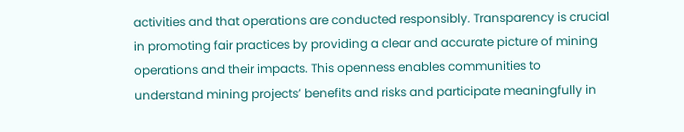activities and that operations are conducted responsibly. Transparency is crucial in promoting fair practices by providing a clear and accurate picture of mining operations and their impacts. This openness enables communities to understand mining projects’ benefits and risks and participate meaningfully in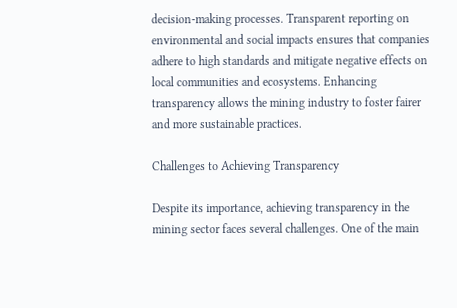decision-making processes. Transparent reporting on environmental and social impacts ensures that companies adhere to high standards and mitigate negative effects on local communities and ecosystems. Enhancing transparency allows the mining industry to foster fairer and more sustainable practices.

Challenges to Achieving Transparency

Despite its importance, achieving transparency in the mining sector faces several challenges. One of the main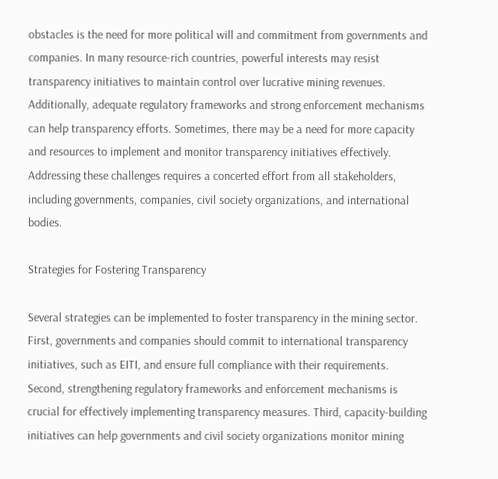obstacles is the need for more political will and commitment from governments and companies. In many resource-rich countries, powerful interests may resist transparency initiatives to maintain control over lucrative mining revenues. Additionally, adequate regulatory frameworks and strong enforcement mechanisms can help transparency efforts. Sometimes, there may be a need for more capacity and resources to implement and monitor transparency initiatives effectively. Addressing these challenges requires a concerted effort from all stakeholders, including governments, companies, civil society organizations, and international bodies.

Strategies for Fostering Transparency

Several strategies can be implemented to foster transparency in the mining sector. First, governments and companies should commit to international transparency initiatives, such as EITI, and ensure full compliance with their requirements. Second, strengthening regulatory frameworks and enforcement mechanisms is crucial for effectively implementing transparency measures. Third, capacity-building initiatives can help governments and civil society organizations monitor mining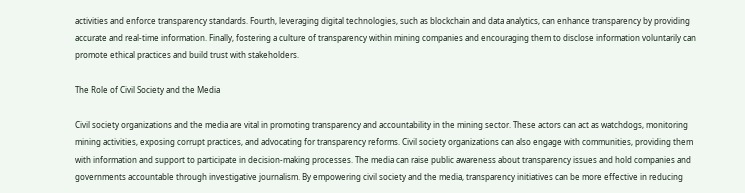activities and enforce transparency standards. Fourth, leveraging digital technologies, such as blockchain and data analytics, can enhance transparency by providing accurate and real-time information. Finally, fostering a culture of transparency within mining companies and encouraging them to disclose information voluntarily can promote ethical practices and build trust with stakeholders.

The Role of Civil Society and the Media

Civil society organizations and the media are vital in promoting transparency and accountability in the mining sector. These actors can act as watchdogs, monitoring mining activities, exposing corrupt practices, and advocating for transparency reforms. Civil society organizations can also engage with communities, providing them with information and support to participate in decision-making processes. The media can raise public awareness about transparency issues and hold companies and governments accountable through investigative journalism. By empowering civil society and the media, transparency initiatives can be more effective in reducing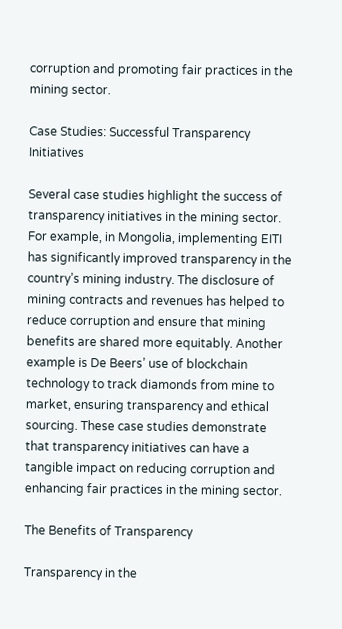corruption and promoting fair practices in the mining sector.

Case Studies: Successful Transparency Initiatives

Several case studies highlight the success of transparency initiatives in the mining sector. For example, in Mongolia, implementing EITI has significantly improved transparency in the country’s mining industry. The disclosure of mining contracts and revenues has helped to reduce corruption and ensure that mining benefits are shared more equitably. Another example is De Beers’ use of blockchain technology to track diamonds from mine to market, ensuring transparency and ethical sourcing. These case studies demonstrate that transparency initiatives can have a tangible impact on reducing corruption and enhancing fair practices in the mining sector.

The Benefits of Transparency

Transparency in the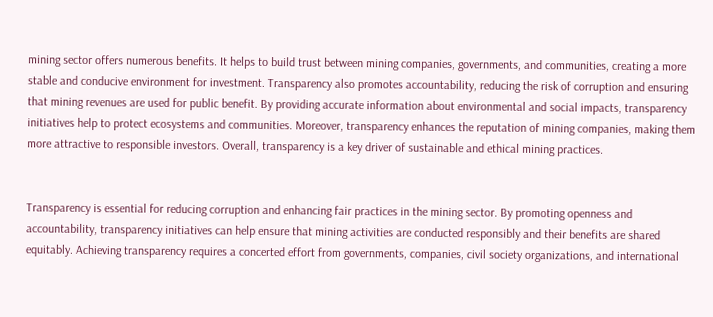mining sector offers numerous benefits. It helps to build trust between mining companies, governments, and communities, creating a more stable and conducive environment for investment. Transparency also promotes accountability, reducing the risk of corruption and ensuring that mining revenues are used for public benefit. By providing accurate information about environmental and social impacts, transparency initiatives help to protect ecosystems and communities. Moreover, transparency enhances the reputation of mining companies, making them more attractive to responsible investors. Overall, transparency is a key driver of sustainable and ethical mining practices.


Transparency is essential for reducing corruption and enhancing fair practices in the mining sector. By promoting openness and accountability, transparency initiatives can help ensure that mining activities are conducted responsibly and their benefits are shared equitably. Achieving transparency requires a concerted effort from governments, companies, civil society organizations, and international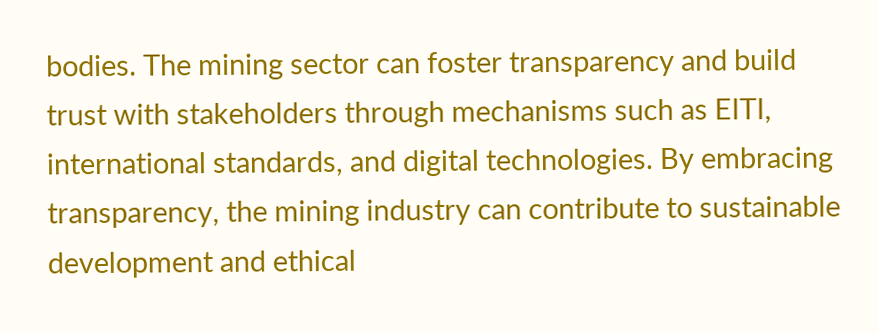bodies. The mining sector can foster transparency and build trust with stakeholders through mechanisms such as EITI, international standards, and digital technologies. By embracing transparency, the mining industry can contribute to sustainable development and ethical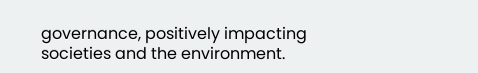governance, positively impacting societies and the environment.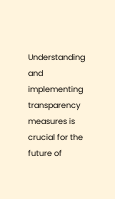Understanding and implementing transparency measures is crucial for the future of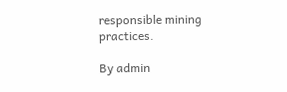responsible mining practices.

By admin